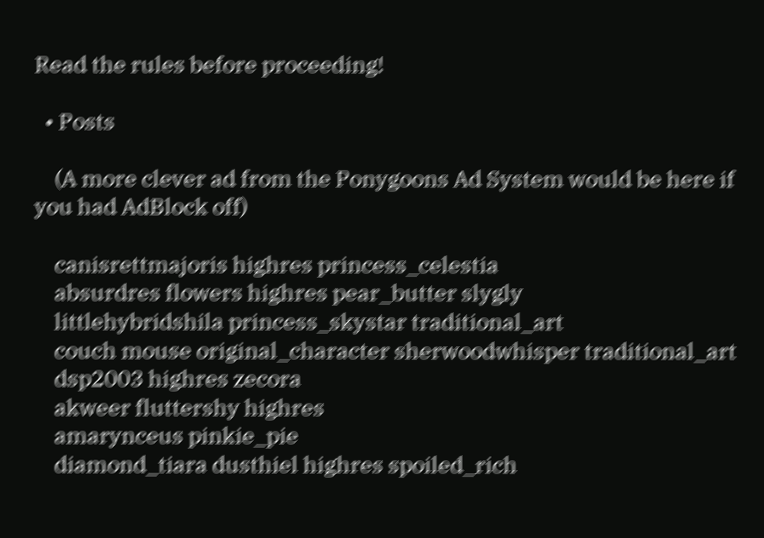Read the rules before proceeding!

  • Posts

    (A more clever ad from the Ponygoons Ad System would be here if you had AdBlock off)

    canisrettmajoris highres princess_celestia
    absurdres flowers highres pear_butter slygly
    littlehybridshila princess_skystar traditional_art
    couch mouse original_character sherwoodwhisper traditional_art
    dsp2003 highres zecora
    akweer fluttershy highres
    amarynceus pinkie_pie
    diamond_tiara dusthiel highres spoiled_rich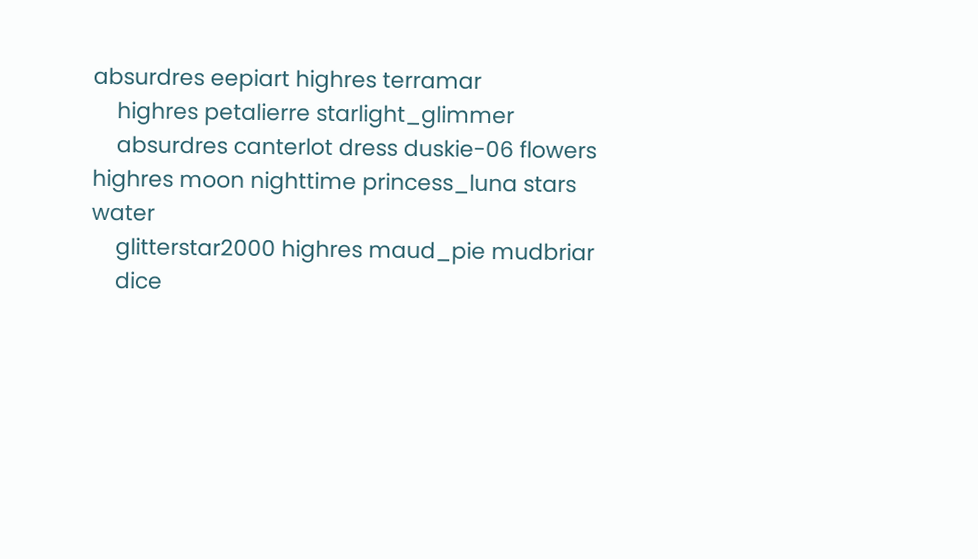absurdres eepiart highres terramar
    highres petalierre starlight_glimmer
    absurdres canterlot dress duskie-06 flowers highres moon nighttime princess_luna stars water
    glitterstar2000 highres maud_pie mudbriar
    dice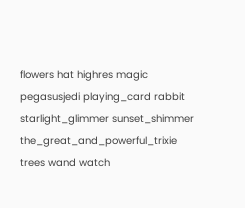flowers hat highres magic pegasusjedi playing_card rabbit starlight_glimmer sunset_shimmer the_great_and_powerful_trixie trees wand watch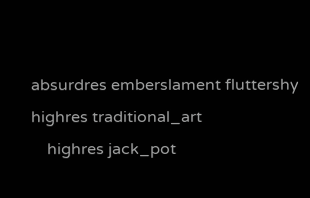absurdres emberslament fluttershy highres traditional_art
    highres jack_pot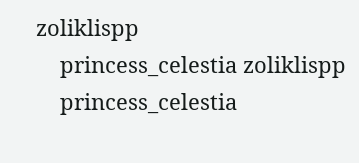zoliklispp
    princess_celestia zoliklispp
    princess_celestia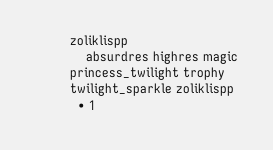zoliklispp
    absurdres highres magic princess_twilight trophy twilight_sparkle zoliklispp
  • 1